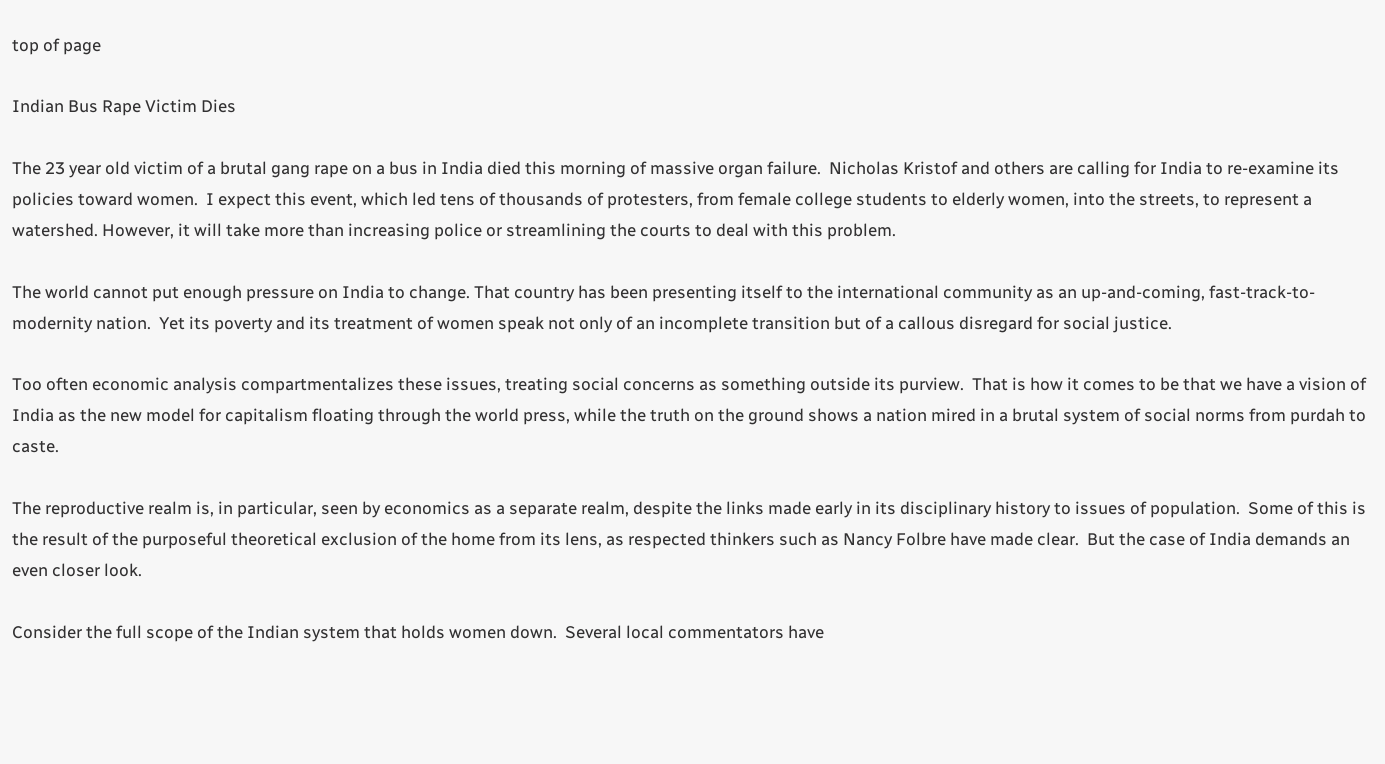top of page

Indian Bus Rape Victim Dies

The 23 year old victim of a brutal gang rape on a bus in India died this morning of massive organ failure.  Nicholas Kristof and others are calling for India to re-examine its policies toward women.  I expect this event, which led tens of thousands of protesters, from female college students to elderly women, into the streets, to represent a watershed. However, it will take more than increasing police or streamlining the courts to deal with this problem.

The world cannot put enough pressure on India to change. That country has been presenting itself to the international community as an up-and-coming, fast-track-to-modernity nation.  Yet its poverty and its treatment of women speak not only of an incomplete transition but of a callous disregard for social justice.

Too often economic analysis compartmentalizes these issues, treating social concerns as something outside its purview.  That is how it comes to be that we have a vision of India as the new model for capitalism floating through the world press, while the truth on the ground shows a nation mired in a brutal system of social norms from purdah to caste.

The reproductive realm is, in particular, seen by economics as a separate realm, despite the links made early in its disciplinary history to issues of population.  Some of this is the result of the purposeful theoretical exclusion of the home from its lens, as respected thinkers such as Nancy Folbre have made clear.  But the case of India demands an even closer look.

Consider the full scope of the Indian system that holds women down.  Several local commentators have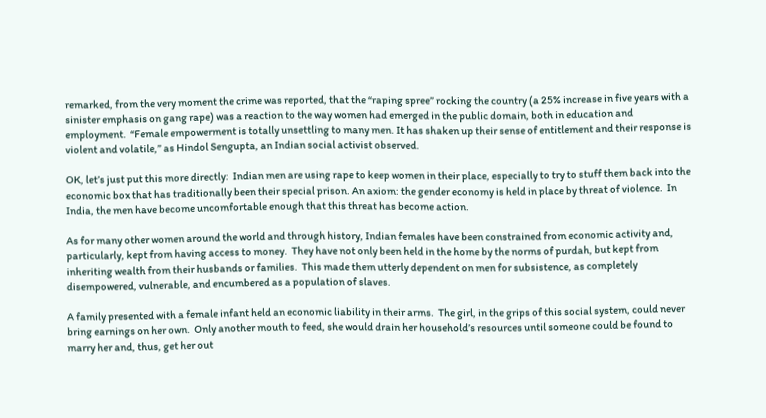remarked, from the very moment the crime was reported, that the “raping spree” rocking the country (a 25% increase in five years with a sinister emphasis on gang rape) was a reaction to the way women had emerged in the public domain, both in education and employment.  “Female empowerment is totally unsettling to many men. It has shaken up their sense of entitlement and their response is violent and volatile,” as Hindol Sengupta, an Indian social activist observed.

OK, let’s just put this more directly:  Indian men are using rape to keep women in their place, especially to try to stuff them back into the economic box that has traditionally been their special prison. An axiom: the gender economy is held in place by threat of violence.  In India, the men have become uncomfortable enough that this threat has become action.

As for many other women around the world and through history, Indian females have been constrained from economic activity and, particularly, kept from having access to money.  They have not only been held in the home by the norms of purdah, but kept from inheriting wealth from their husbands or families.  This made them utterly dependent on men for subsistence, as completely disempowered, vulnerable, and encumbered as a population of slaves.

A family presented with a female infant held an economic liability in their arms.  The girl, in the grips of this social system, could never bring earnings on her own.  Only another mouth to feed, she would drain her household’s resources until someone could be found to marry her and, thus, get her out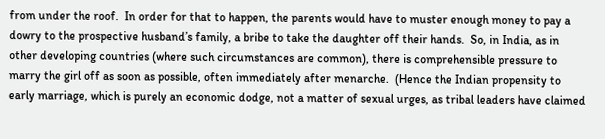from under the roof.  In order for that to happen, the parents would have to muster enough money to pay a dowry to the prospective husband’s family, a bribe to take the daughter off their hands.  So, in India, as in other developing countries (where such circumstances are common), there is comprehensible pressure to marry the girl off as soon as possible, often immediately after menarche.  (Hence the Indian propensity to early marriage, which is purely an economic dodge, not a matter of sexual urges, as tribal leaders have claimed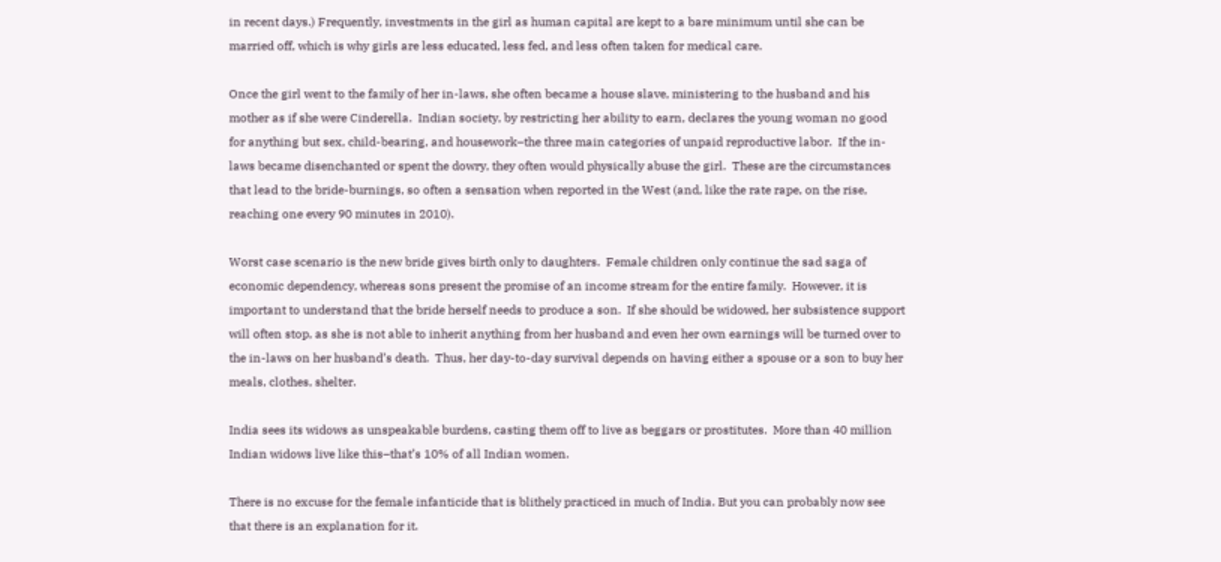in recent days.) Frequently, investments in the girl as human capital are kept to a bare minimum until she can be married off, which is why girls are less educated, less fed, and less often taken for medical care.

Once the girl went to the family of her in-laws, she often became a house slave, ministering to the husband and his mother as if she were Cinderella.  Indian society, by restricting her ability to earn, declares the young woman no good for anything but sex, child-bearing, and housework–the three main categories of unpaid reproductive labor.  If the in-laws became disenchanted or spent the dowry, they often would physically abuse the girl.  These are the circumstances that lead to the bride-burnings, so often a sensation when reported in the West (and, like the rate rape, on the rise, reaching one every 90 minutes in 2010).

Worst case scenario is the new bride gives birth only to daughters.  Female children only continue the sad saga of economic dependency, whereas sons present the promise of an income stream for the entire family.  However, it is important to understand that the bride herself needs to produce a son.  If she should be widowed, her subsistence support will often stop, as she is not able to inherit anything from her husband and even her own earnings will be turned over to the in-laws on her husband’s death.  Thus, her day-to-day survival depends on having either a spouse or a son to buy her meals, clothes, shelter.

India sees its widows as unspeakable burdens, casting them off to live as beggars or prostitutes.  More than 40 million Indian widows live like this–that’s 10% of all Indian women.

There is no excuse for the female infanticide that is blithely practiced in much of India. But you can probably now see that there is an explanation for it.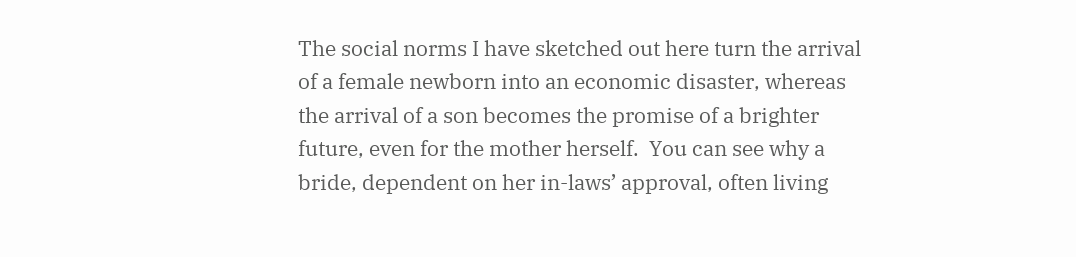The social norms I have sketched out here turn the arrival of a female newborn into an economic disaster, whereas the arrival of a son becomes the promise of a brighter future, even for the mother herself.  You can see why a bride, dependent on her in-laws’ approval, often living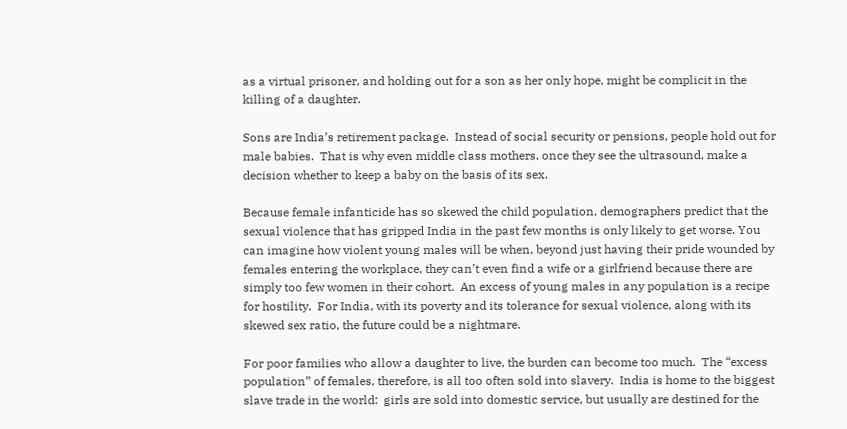as a virtual prisoner, and holding out for a son as her only hope, might be complicit in the killing of a daughter.

Sons are India’s retirement package.  Instead of social security or pensions, people hold out for male babies.  That is why even middle class mothers, once they see the ultrasound, make a decision whether to keep a baby on the basis of its sex.

Because female infanticide has so skewed the child population, demographers predict that the sexual violence that has gripped India in the past few months is only likely to get worse. You can imagine how violent young males will be when, beyond just having their pride wounded by females entering the workplace, they can’t even find a wife or a girlfriend because there are simply too few women in their cohort.  An excess of young males in any population is a recipe for hostility.  For India, with its poverty and its tolerance for sexual violence, along with its skewed sex ratio, the future could be a nightmare.

For poor families who allow a daughter to live, the burden can become too much.  The “excess population” of females, therefore, is all too often sold into slavery.  India is home to the biggest slave trade in the world:  girls are sold into domestic service, but usually are destined for the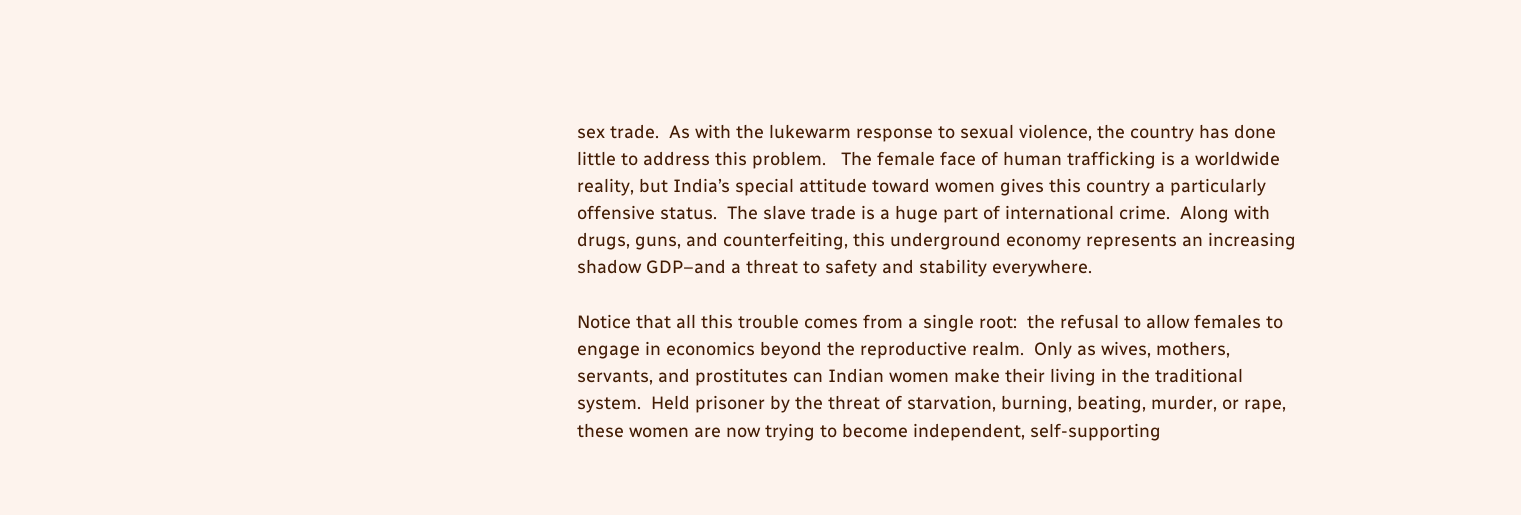sex trade.  As with the lukewarm response to sexual violence, the country has done little to address this problem.   The female face of human trafficking is a worldwide reality, but India’s special attitude toward women gives this country a particularly offensive status.  The slave trade is a huge part of international crime.  Along with drugs, guns, and counterfeiting, this underground economy represents an increasing shadow GDP–and a threat to safety and stability everywhere.

Notice that all this trouble comes from a single root:  the refusal to allow females to engage in economics beyond the reproductive realm.  Only as wives, mothers, servants, and prostitutes can Indian women make their living in the traditional system.  Held prisoner by the threat of starvation, burning, beating, murder, or rape, these women are now trying to become independent, self-supporting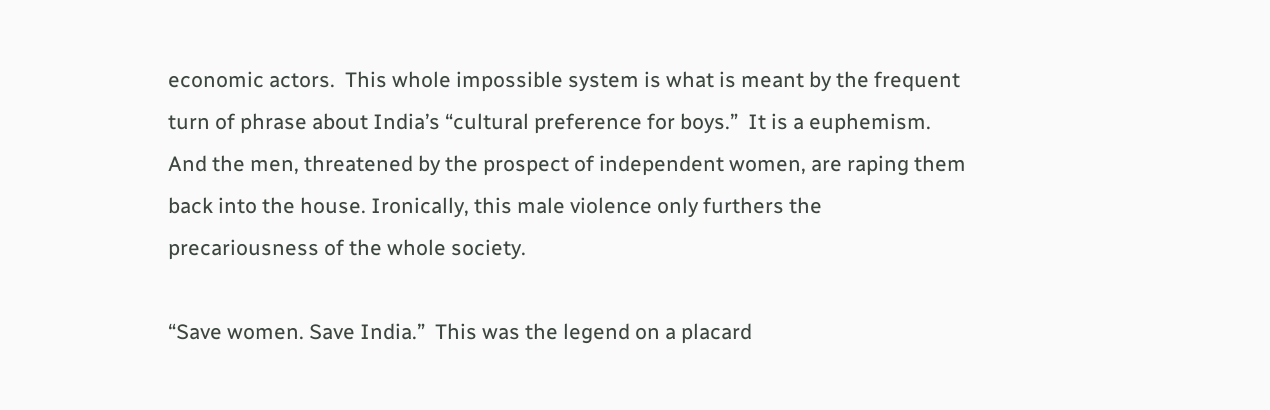economic actors.  This whole impossible system is what is meant by the frequent turn of phrase about India’s “cultural preference for boys.”  It is a euphemism.  And the men, threatened by the prospect of independent women, are raping them back into the house. Ironically, this male violence only furthers the precariousness of the whole society.

“Save women. Save India.”  This was the legend on a placard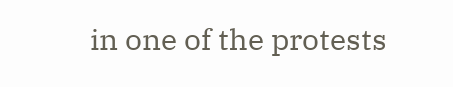in one of the protests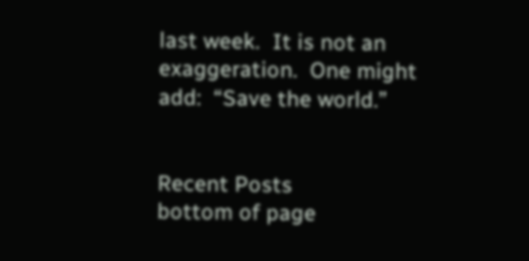last week.  It is not an exaggeration.  One might add:  “Save the world.”


Recent Posts
bottom of page